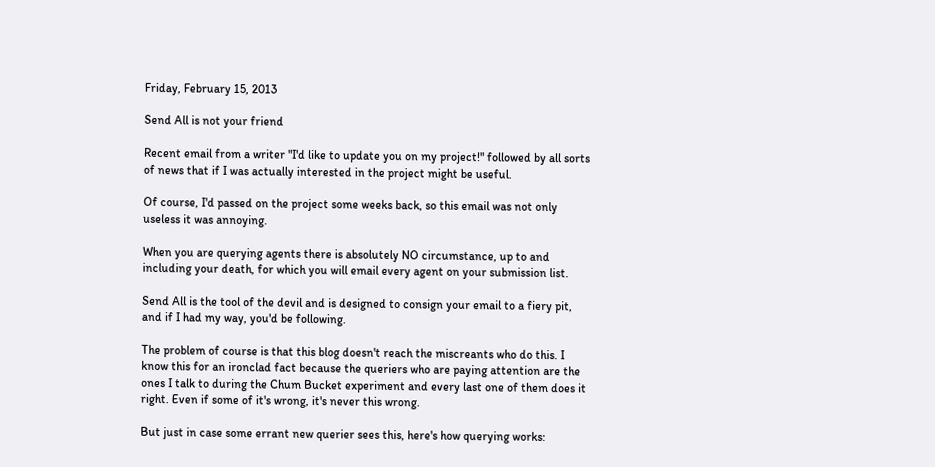Friday, February 15, 2013

Send All is not your friend

Recent email from a writer "I'd like to update you on my project!" followed by all sorts of news that if I was actually interested in the project might be useful.

Of course, I'd passed on the project some weeks back, so this email was not only useless it was annoying.

When you are querying agents there is absolutely NO circumstance, up to and including your death, for which you will email every agent on your submission list.

Send All is the tool of the devil and is designed to consign your email to a fiery pit, and if I had my way, you'd be following.

The problem of course is that this blog doesn't reach the miscreants who do this. I know this for an ironclad fact because the queriers who are paying attention are the ones I talk to during the Chum Bucket experiment and every last one of them does it right. Even if some of it's wrong, it's never this wrong.

But just in case some errant new querier sees this, here's how querying works: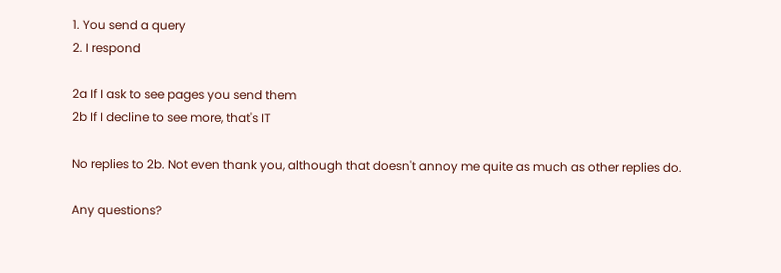1. You send a query
2. I respond

2a If I ask to see pages you send them
2b If I decline to see more, that's IT

No replies to 2b. Not even thank you, although that doesn't annoy me quite as much as other replies do.

Any questions?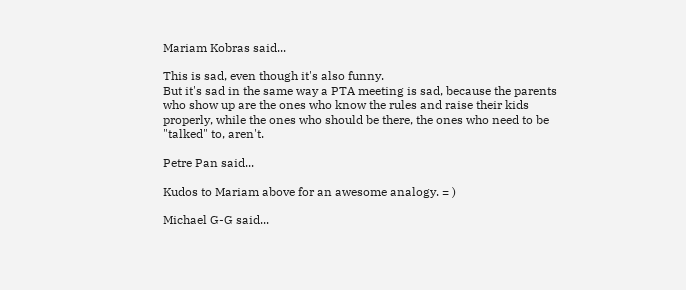Mariam Kobras said...

This is sad, even though it's also funny.
But it's sad in the same way a PTA meeting is sad, because the parents who show up are the ones who know the rules and raise their kids properly, while the ones who should be there, the ones who need to be "talked" to, aren't.

Petre Pan said...

Kudos to Mariam above for an awesome analogy. = )

Michael G-G said...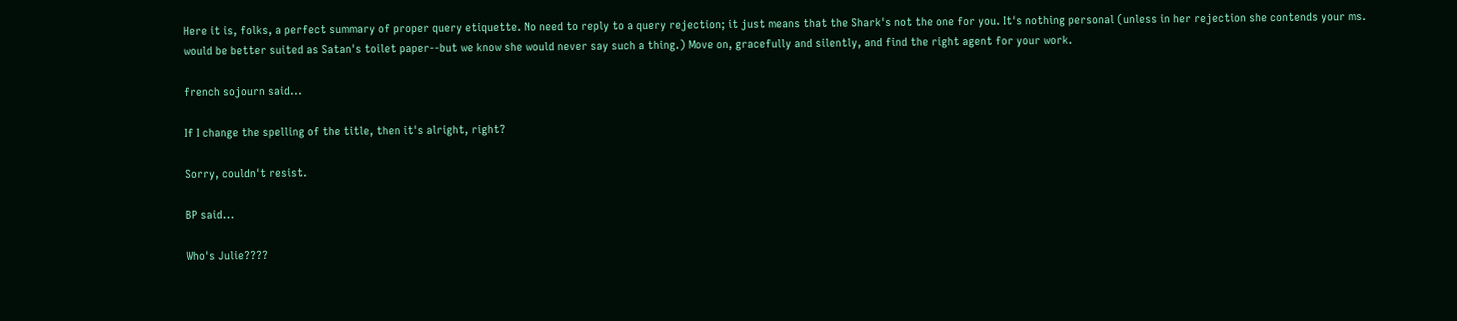Here it is, folks, a perfect summary of proper query etiquette. No need to reply to a query rejection; it just means that the Shark's not the one for you. It's nothing personal (unless in her rejection she contends your ms. would be better suited as Satan's toilet paper--but we know she would never say such a thing.) Move on, gracefully and silently, and find the right agent for your work.

french sojourn said...

If I change the spelling of the title, then it's alright, right?

Sorry, couldn't resist.

BP said...

Who's Julie????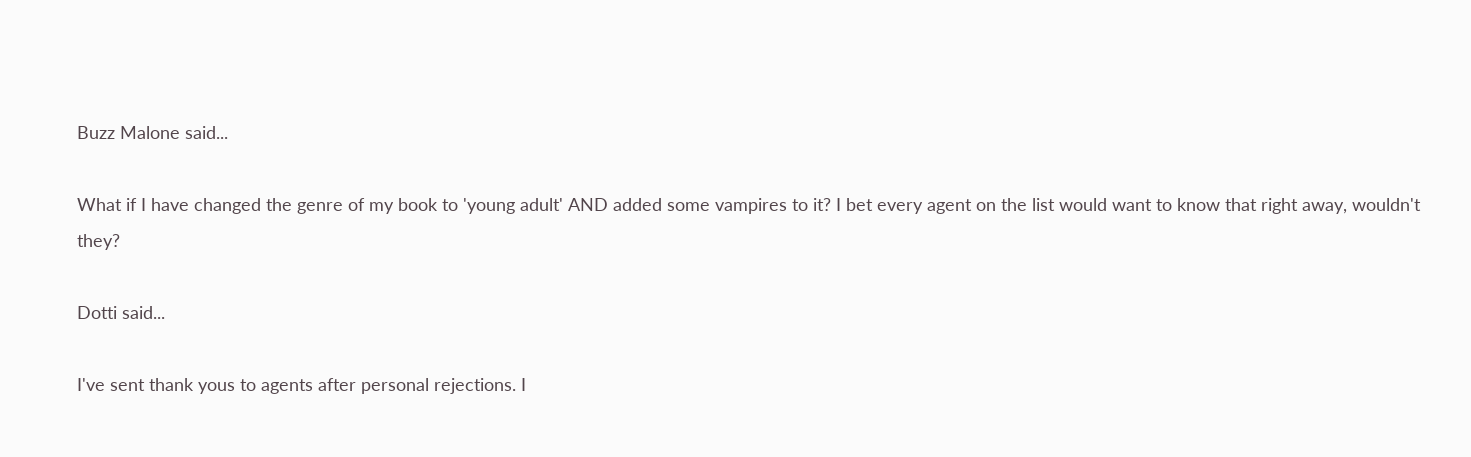Buzz Malone said...

What if I have changed the genre of my book to 'young adult' AND added some vampires to it? I bet every agent on the list would want to know that right away, wouldn't they?

Dotti said...

I've sent thank yous to agents after personal rejections. I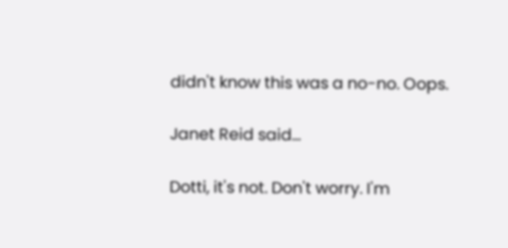didn't know this was a no-no. Oops.

Janet Reid said...

Dotti, it's not. Don't worry. I'm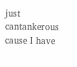just cantankerous cause I have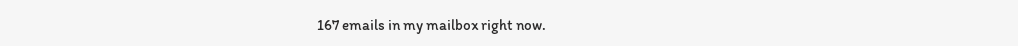167 emails in my mailbox right now.